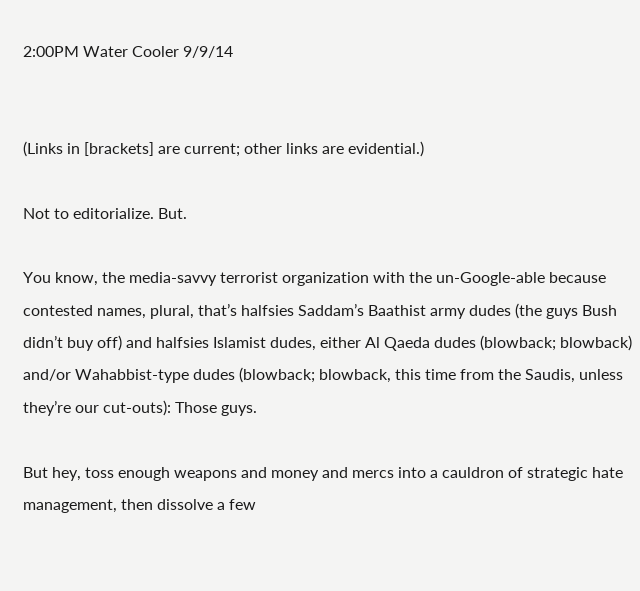2:00PM Water Cooler 9/9/14


(Links in [brackets] are current; other links are evidential.)

Not to editorialize. But.

You know, the media-savvy terrorist organization with the un-Google-able because contested names, plural, that’s halfsies Saddam’s Baathist army dudes (the guys Bush didn’t buy off) and halfsies Islamist dudes, either Al Qaeda dudes (blowback; blowback) and/or Wahabbist-type dudes (blowback; blowback, this time from the Saudis, unless they’re our cut-outs): Those guys.

But hey, toss enough weapons and money and mercs into a cauldron of strategic hate management, then dissolve a few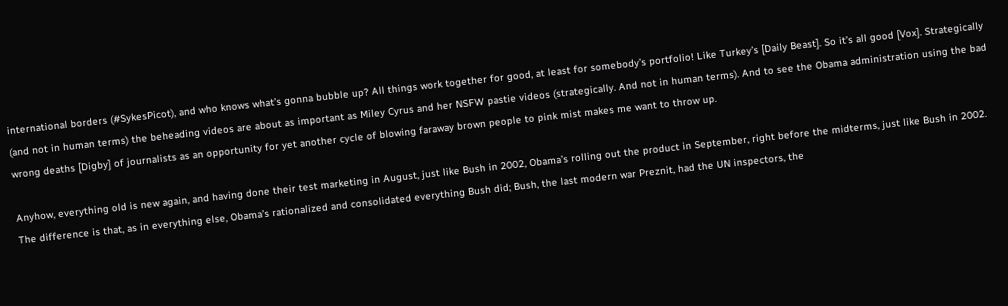international borders (#SykesPicot), and who knows what’s gonna bubble up? All things work together for good, at least for somebody’s portfolio! Like Turkey’s [Daily Beast]. So it’s all good [Vox]. Strategically (and not in human terms) the beheading videos are about as important as Miley Cyrus and her NSFW pastie videos (strategically. And not in human terms). And to see the Obama administration using the bad wrong deaths [Digby] of journalists as an opportunity for yet another cycle of blowing faraway brown people to pink mist makes me want to throw up.

Anyhow, everything old is new again, and having done their test marketing in August, just like Bush in 2002, Obama’s rolling out the product in September, right before the midterms, just like Bush in 2002. The difference is that, as in everything else, Obama’s rationalized and consolidated everything Bush did; Bush, the last modern war Preznit, had the UN inspectors, the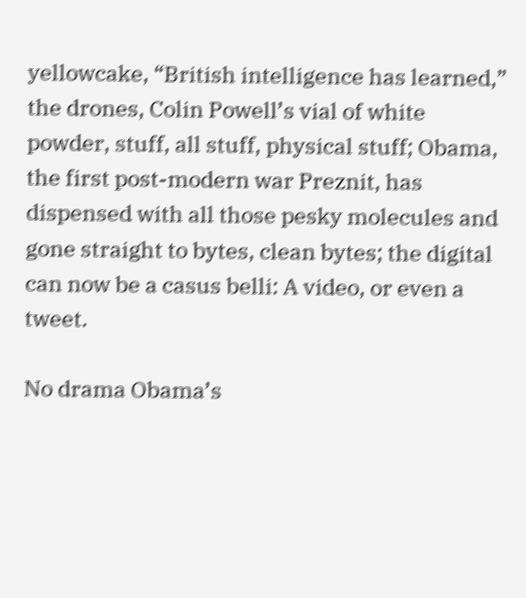yellowcake, “British intelligence has learned,” the drones, Colin Powell’s vial of white powder, stuff, all stuff, physical stuff; Obama, the first post-modern war Preznit, has dispensed with all those pesky molecules and gone straight to bytes, clean bytes; the digital can now be a casus belli: A video, or even a tweet.

No drama Obama’s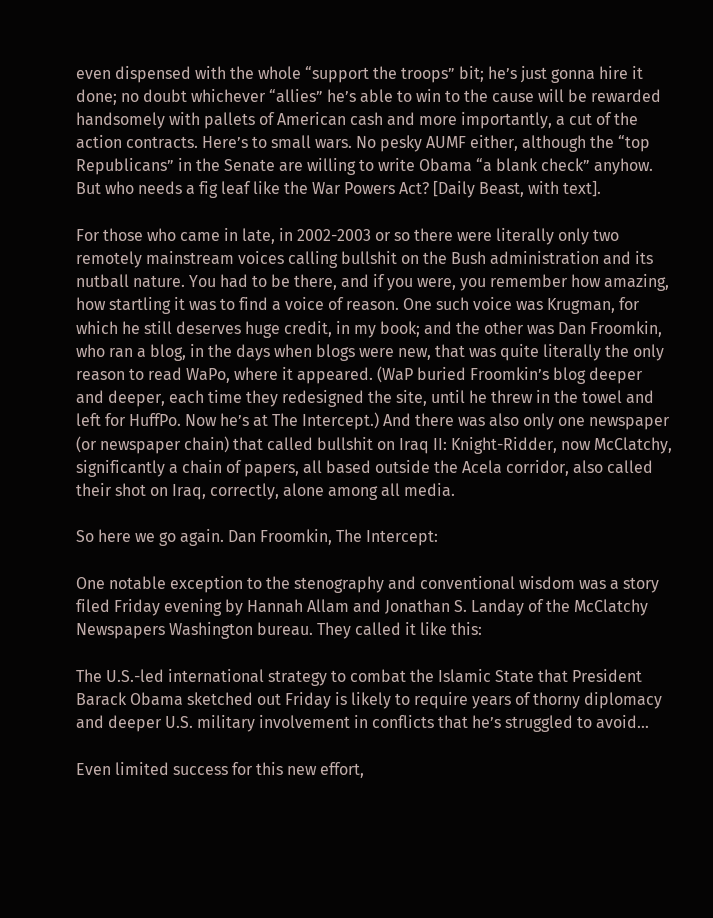even dispensed with the whole “support the troops” bit; he’s just gonna hire it done; no doubt whichever “allies” he’s able to win to the cause will be rewarded handsomely with pallets of American cash and more importantly, a cut of the action contracts. Here’s to small wars. No pesky AUMF either, although the “top Republicans” in the Senate are willing to write Obama “a blank check” anyhow. But who needs a fig leaf like the War Powers Act? [Daily Beast, with text].

For those who came in late, in 2002-2003 or so there were literally only two remotely mainstream voices calling bullshit on the Bush administration and its nutball nature. You had to be there, and if you were, you remember how amazing, how startling it was to find a voice of reason. One such voice was Krugman, for which he still deserves huge credit, in my book; and the other was Dan Froomkin, who ran a blog, in the days when blogs were new, that was quite literally the only reason to read WaPo, where it appeared. (WaP buried Froomkin’s blog deeper and deeper, each time they redesigned the site, until he threw in the towel and left for HuffPo. Now he’s at The Intercept.) And there was also only one newspaper (or newspaper chain) that called bullshit on Iraq II: Knight-Ridder, now McClatchy, significantly a chain of papers, all based outside the Acela corridor, also called their shot on Iraq, correctly, alone among all media.

So here we go again. Dan Froomkin, The Intercept:

One notable exception to the stenography and conventional wisdom was a story filed Friday evening by Hannah Allam and Jonathan S. Landay of the McClatchy Newspapers Washington bureau. They called it like this:

The U.S.-led international strategy to combat the Islamic State that President Barack Obama sketched out Friday is likely to require years of thorny diplomacy and deeper U.S. military involvement in conflicts that he’s struggled to avoid…

Even limited success for this new effort,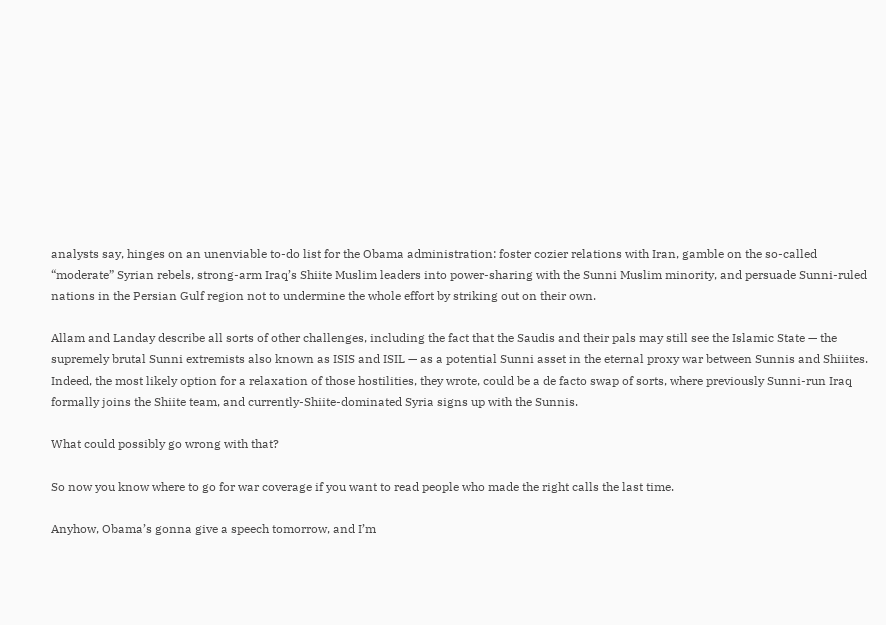analysts say, hinges on an unenviable to-do list for the Obama administration: foster cozier relations with Iran, gamble on the so-called “moderate” Syrian rebels, strong-arm Iraq’s Shiite Muslim leaders into power-sharing with the Sunni Muslim minority, and persuade Sunni-ruled nations in the Persian Gulf region not to undermine the whole effort by striking out on their own.

Allam and Landay describe all sorts of other challenges, including the fact that the Saudis and their pals may still see the Islamic State — the supremely brutal Sunni extremists also known as ISIS and ISIL — as a potential Sunni asset in the eternal proxy war between Sunnis and Shiiites. Indeed, the most likely option for a relaxation of those hostilities, they wrote, could be a de facto swap of sorts, where previously Sunni-run Iraq formally joins the Shiite team, and currently-Shiite-dominated Syria signs up with the Sunnis.

What could possibly go wrong with that?

So now you know where to go for war coverage if you want to read people who made the right calls the last time.

Anyhow, Obama’s gonna give a speech tomorrow, and I’m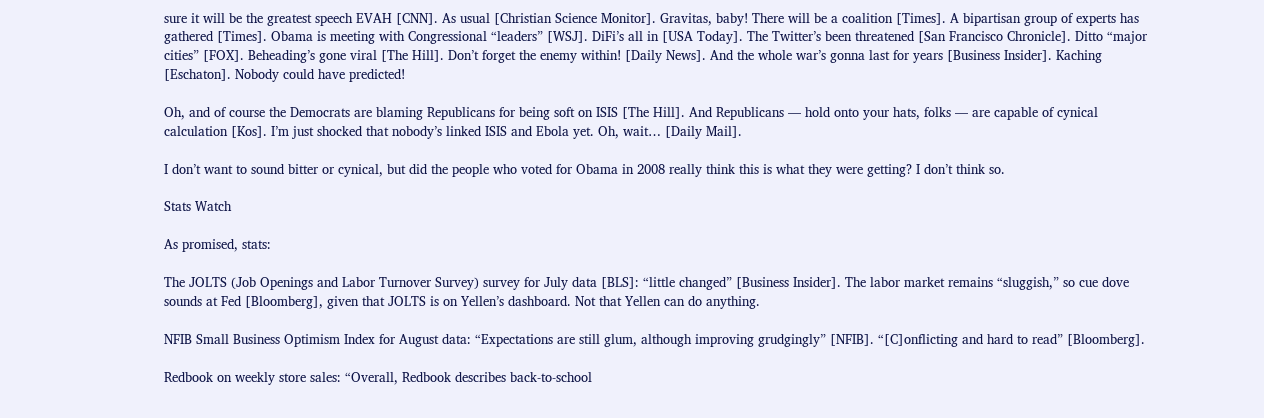sure it will be the greatest speech EVAH [CNN]. As usual [Christian Science Monitor]. Gravitas, baby! There will be a coalition [Times]. A bipartisan group of experts has gathered [Times]. Obama is meeting with Congressional “leaders” [WSJ]. DiFi’s all in [USA Today]. The Twitter’s been threatened [San Francisco Chronicle]. Ditto “major cities” [FOX]. Beheading’s gone viral [The Hill]. Don’t forget the enemy within! [Daily News]. And the whole war’s gonna last for years [Business Insider]. Kaching [Eschaton]. Nobody could have predicted!

Oh, and of course the Democrats are blaming Republicans for being soft on ISIS [The Hill]. And Republicans — hold onto your hats, folks — are capable of cynical calculation [Kos]. I’m just shocked that nobody’s linked ISIS and Ebola yet. Oh, wait… [Daily Mail].

I don’t want to sound bitter or cynical, but did the people who voted for Obama in 2008 really think this is what they were getting? I don’t think so.

Stats Watch

As promised, stats:

The JOLTS (Job Openings and Labor Turnover Survey) survey for July data [BLS]: “little changed” [Business Insider]. The labor market remains “sluggish,” so cue dove sounds at Fed [Bloomberg], given that JOLTS is on Yellen’s dashboard. Not that Yellen can do anything.

NFIB Small Business Optimism Index for August data: “Expectations are still glum, although improving grudgingly” [NFIB]. “[C]onflicting and hard to read” [Bloomberg].

Redbook on weekly store sales: “Overall, Redbook describes back-to-school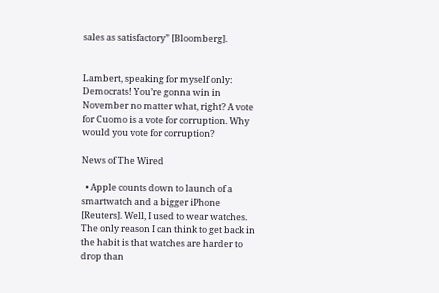sales as satisfactory” [Bloomberg].


Lambert, speaking for myself only: Democrats! You’re gonna win in November no matter what, right? A vote for Cuomo is a vote for corruption. Why would you vote for corruption?

News of The Wired

  • Apple counts down to launch of a smartwatch and a bigger iPhone [Reuters]. Well, I used to wear watches. The only reason I can think to get back in the habit is that watches are harder to drop than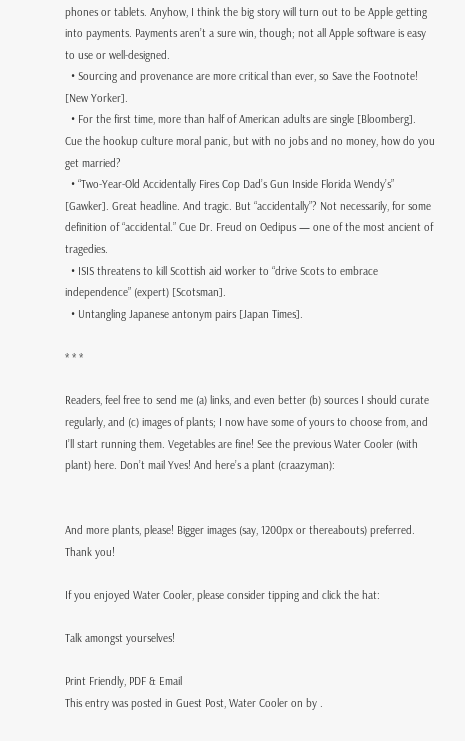phones or tablets. Anyhow, I think the big story will turn out to be Apple getting into payments. Payments aren’t a sure win, though; not all Apple software is easy to use or well-designed.
  • Sourcing and provenance are more critical than ever, so Save the Footnote! [New Yorker].
  • For the first time, more than half of American adults are single [Bloomberg]. Cue the hookup culture moral panic, but with no jobs and no money, how do you get married?
  • “Two-Year-Old Accidentally Fires Cop Dad’s Gun Inside Florida Wendy’s” [Gawker]. Great headline. And tragic. But “accidentally”? Not necessarily, for some definition of “accidental.” Cue Dr. Freud on Oedipus — one of the most ancient of tragedies.
  • ISIS threatens to kill Scottish aid worker to “drive Scots to embrace independence” (expert) [Scotsman].
  • Untangling Japanese antonym pairs [Japan Times].

* * *

Readers, feel free to send me (a) links, and even better (b) sources I should curate regularly, and (c) images of plants; I now have some of yours to choose from, and I’ll start running them. Vegetables are fine! See the previous Water Cooler (with plant) here. Don’t mail Yves! And here’s a plant (craazyman):


And more plants, please! Bigger images (say, 1200px or thereabouts) preferred. Thank you!

If you enjoyed Water Cooler, please consider tipping and click the hat:

Talk amongst yourselves!

Print Friendly, PDF & Email
This entry was posted in Guest Post, Water Cooler on by .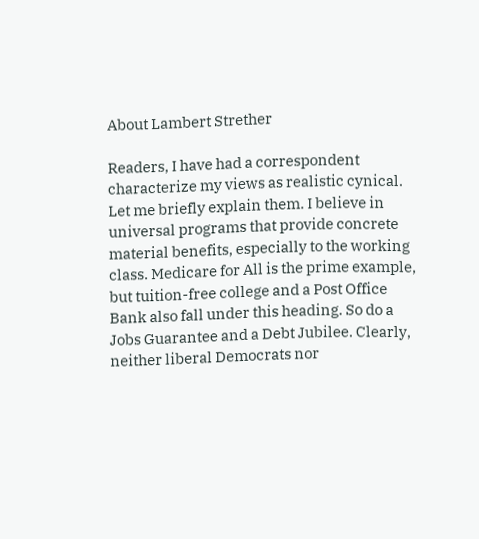About Lambert Strether

Readers, I have had a correspondent characterize my views as realistic cynical. Let me briefly explain them. I believe in universal programs that provide concrete material benefits, especially to the working class. Medicare for All is the prime example, but tuition-free college and a Post Office Bank also fall under this heading. So do a Jobs Guarantee and a Debt Jubilee. Clearly, neither liberal Democrats nor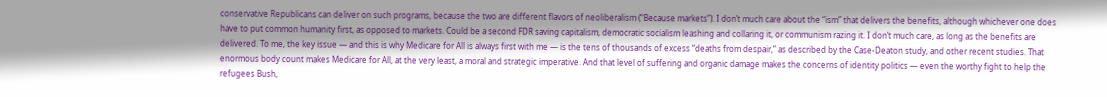conservative Republicans can deliver on such programs, because the two are different flavors of neoliberalism (“Because markets”). I don’t much care about the “ism” that delivers the benefits, although whichever one does have to put common humanity first, as opposed to markets. Could be a second FDR saving capitalism, democratic socialism leashing and collaring it, or communism razing it. I don’t much care, as long as the benefits are delivered. To me, the key issue — and this is why Medicare for All is always first with me — is the tens of thousands of excess “deaths from despair,” as described by the Case-Deaton study, and other recent studies. That enormous body count makes Medicare for All, at the very least, a moral and strategic imperative. And that level of suffering and organic damage makes the concerns of identity politics — even the worthy fight to help the refugees Bush,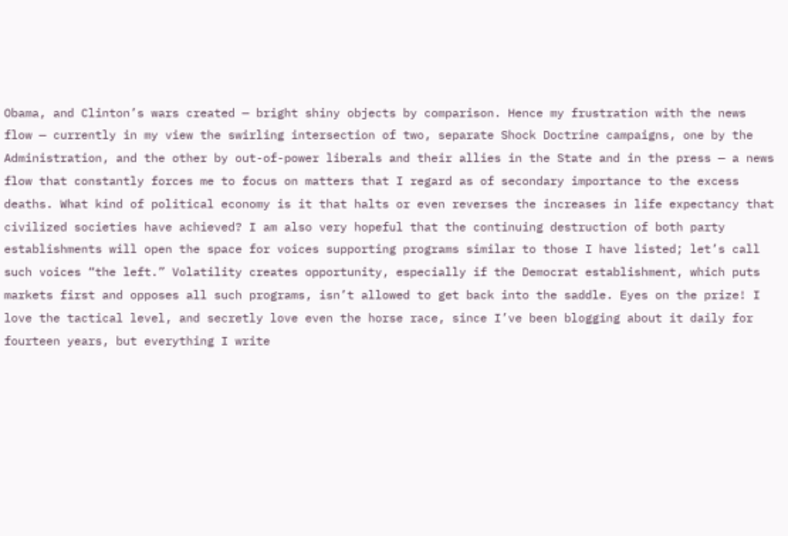Obama, and Clinton’s wars created — bright shiny objects by comparison. Hence my frustration with the news flow — currently in my view the swirling intersection of two, separate Shock Doctrine campaigns, one by the Administration, and the other by out-of-power liberals and their allies in the State and in the press — a news flow that constantly forces me to focus on matters that I regard as of secondary importance to the excess deaths. What kind of political economy is it that halts or even reverses the increases in life expectancy that civilized societies have achieved? I am also very hopeful that the continuing destruction of both party establishments will open the space for voices supporting programs similar to those I have listed; let’s call such voices “the left.” Volatility creates opportunity, especially if the Democrat establishment, which puts markets first and opposes all such programs, isn’t allowed to get back into the saddle. Eyes on the prize! I love the tactical level, and secretly love even the horse race, since I’ve been blogging about it daily for fourteen years, but everything I write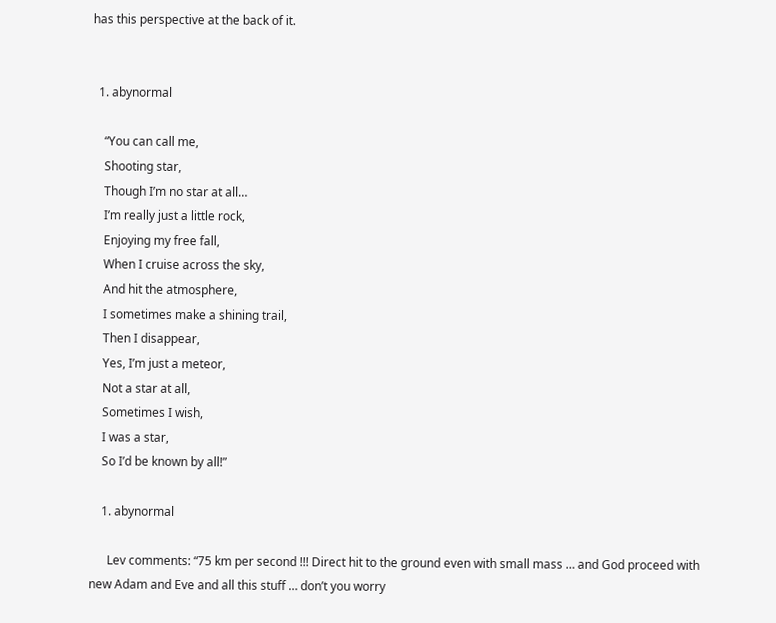has this perspective at the back of it.


  1. abynormal

    “You can call me,
    Shooting star,
    Though I’m no star at all…
    I’m really just a little rock,
    Enjoying my free fall,
    When I cruise across the sky,
    And hit the atmosphere,
    I sometimes make a shining trail,
    Then I disappear,
    Yes, I’m just a meteor,
    Not a star at all,
    Sometimes I wish,
    I was a star,
    So I’d be known by all!”

    1. abynormal

      Lev comments: “75 km per second !!! Direct hit to the ground even with small mass … and God proceed with new Adam and Eve and all this stuff … don’t you worry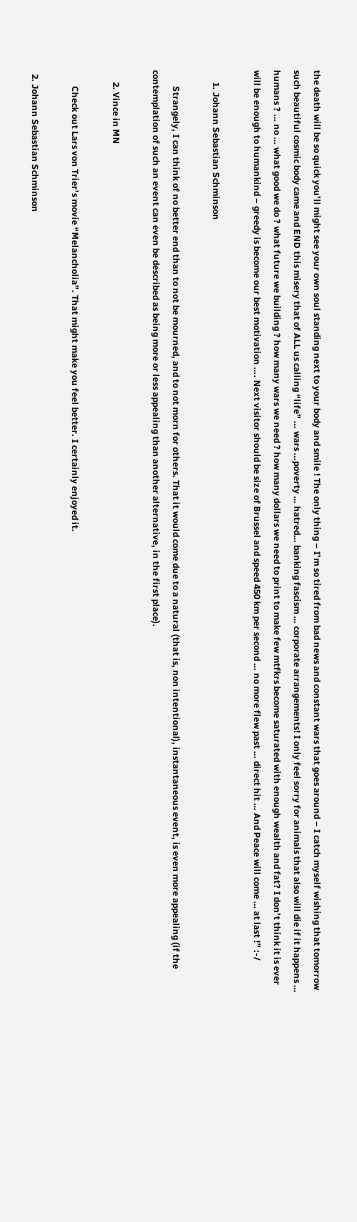the death will be so quick you’ll might see your own soul standing next to your body and smile ! The only thing – I’m so tired from bad news and constant wars that goes around – I catch myself wishing that tomorrow such beautiful cosmic body came and END this misery that of ALL us calling “life” … wars …poverty … hatred… banking fascism … corporate arrangements! I only feel sorry for animals that also will die if it happens … humans ? … no … what good we do ? what future we building ? how many wars we need ? how many dollars we need to print to make few mtfkrs become saturated with enough wealth and fat? I don’t think it is ever will be enough to humankind – greedy is become our best motivation …. Next visitor should be size of Brussel and speed 450 km per second … no more flew past … direct hit … And Peace will come … at last !” :-/

      1. Johann Sebastian Schminson

        Strangely, I can think of no better end than to not be mourned, and to not morn for others. That it would come due to a natural (that is, non intentional), instantaneous event, is even more appealing (if the contemplation of such an event can even be described as being more or less appealing than another alternative, in the first place).

      2. Vince in MN

        Check out Lars von Trier’s movie “Melancholia”. That might make you feel better. I certainly enjoyed it.

  2. Johann Sebastian Schminson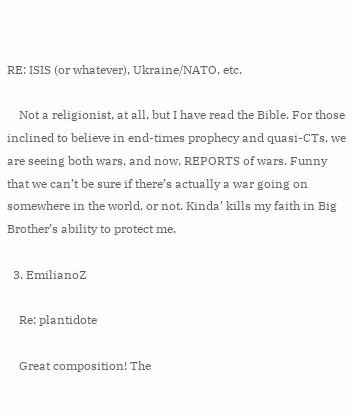RE: ISIS (or whatever), Ukraine/NATO, etc.

    Not a religionist, at all, but I have read the Bible. For those inclined to believe in end-times prophecy and quasi-CTs, we are seeing both wars, and now, REPORTS of wars. Funny that we can’t be sure if there’s actually a war going on somewhere in the world, or not. Kinda’ kills my faith in Big Brother’s ability to protect me.

  3. EmilianoZ

    Re: plantidote

    Great composition! The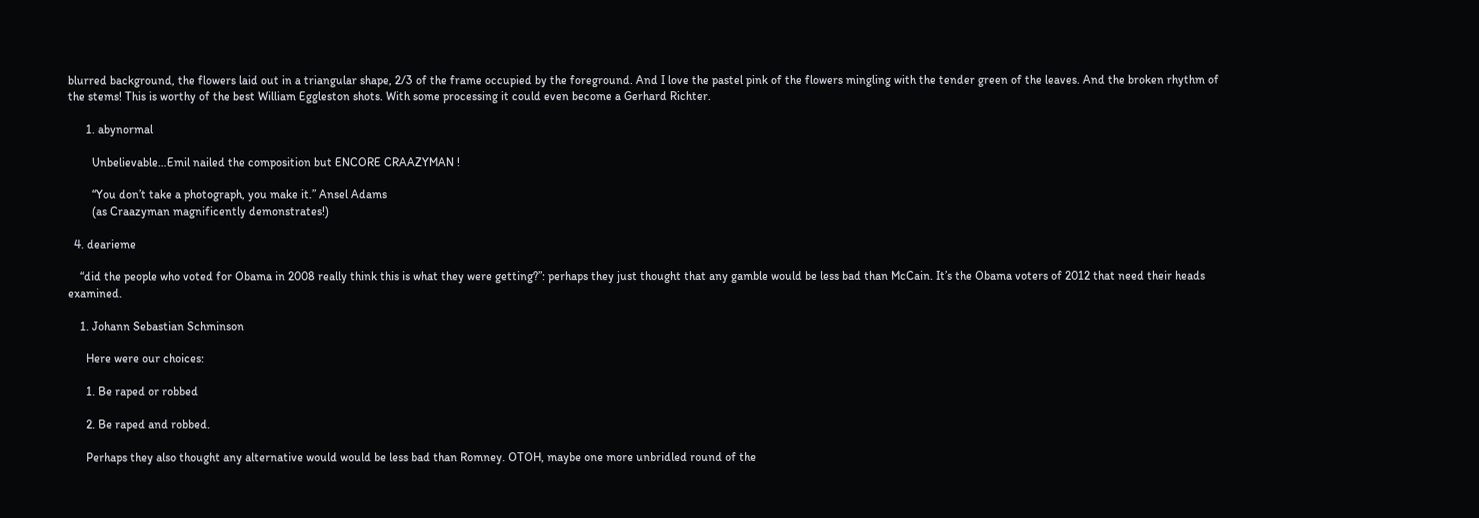blurred background, the flowers laid out in a triangular shape, 2/3 of the frame occupied by the foreground. And I love the pastel pink of the flowers mingling with the tender green of the leaves. And the broken rhythm of the stems! This is worthy of the best William Eggleston shots. With some processing it could even become a Gerhard Richter.

      1. abynormal

        Unbelievable…Emil nailed the composition but ENCORE CRAAZYMAN !

        “You don’t take a photograph, you make it.” Ansel Adams
        (as Craazyman magnificently demonstrates!)

  4. dearieme

    “did the people who voted for Obama in 2008 really think this is what they were getting?”: perhaps they just thought that any gamble would be less bad than McCain. It’s the Obama voters of 2012 that need their heads examined.

    1. Johann Sebastian Schminson

      Here were our choices:

      1. Be raped or robbed

      2. Be raped and robbed.

      Perhaps they also thought any alternative would would be less bad than Romney. OTOH, maybe one more unbridled round of the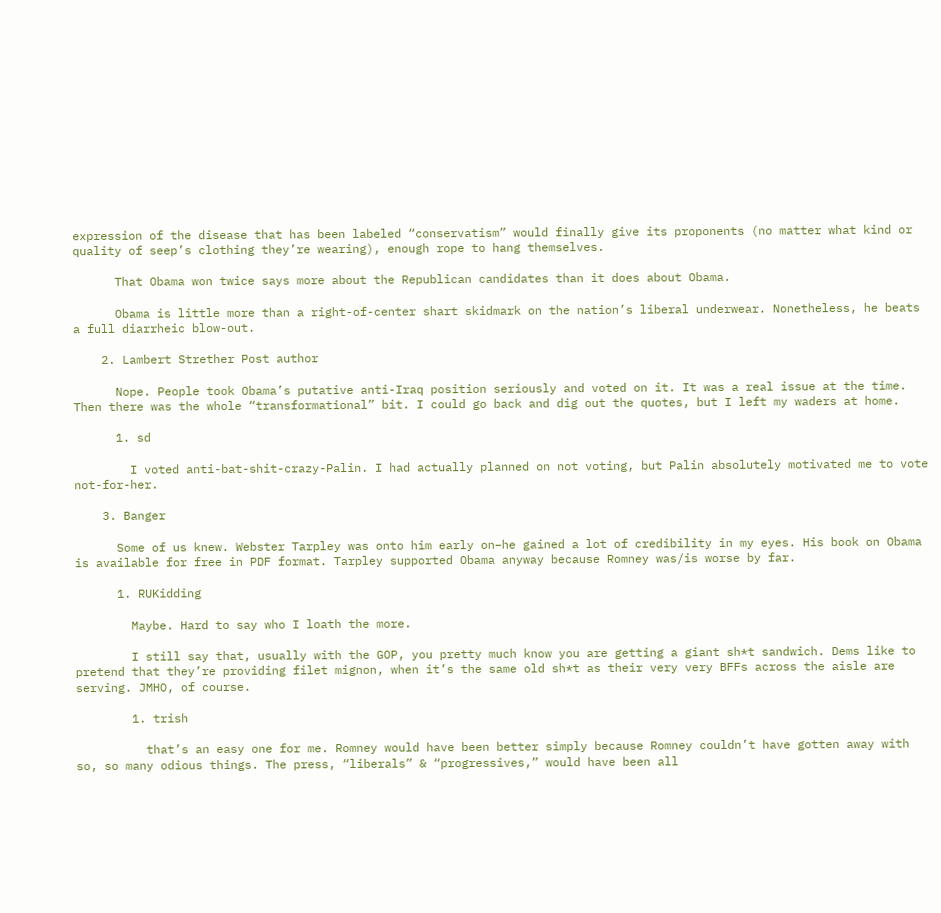expression of the disease that has been labeled “conservatism” would finally give its proponents (no matter what kind or quality of seep’s clothing they’re wearing), enough rope to hang themselves.

      That Obama won twice says more about the Republican candidates than it does about Obama.

      Obama is little more than a right-of-center shart skidmark on the nation’s liberal underwear. Nonetheless, he beats a full diarrheic blow-out.

    2. Lambert Strether Post author

      Nope. People took Obama’s putative anti-Iraq position seriously and voted on it. It was a real issue at the time. Then there was the whole “transformational” bit. I could go back and dig out the quotes, but I left my waders at home.

      1. sd

        I voted anti-bat-shit-crazy-Palin. I had actually planned on not voting, but Palin absolutely motivated me to vote not-for-her.

    3. Banger

      Some of us knew. Webster Tarpley was onto him early on–he gained a lot of credibility in my eyes. His book on Obama is available for free in PDF format. Tarpley supported Obama anyway because Romney was/is worse by far.

      1. RUKidding

        Maybe. Hard to say who I loath the more.

        I still say that, usually with the GOP, you pretty much know you are getting a giant sh*t sandwich. Dems like to pretend that they’re providing filet mignon, when it’s the same old sh*t as their very very BFFs across the aisle are serving. JMHO, of course.

        1. trish

          that’s an easy one for me. Romney would have been better simply because Romney couldn’t have gotten away with so, so many odious things. The press, “liberals” & “progressives,” would have been all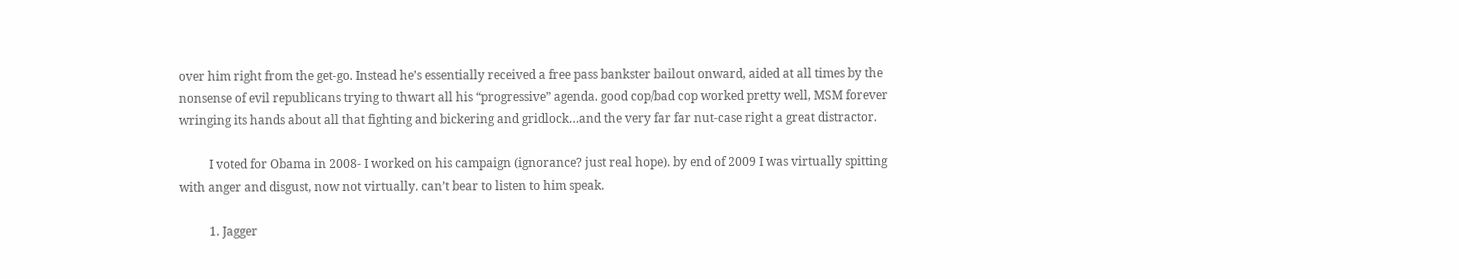over him right from the get-go. Instead he’s essentially received a free pass bankster bailout onward, aided at all times by the nonsense of evil republicans trying to thwart all his “progressive” agenda. good cop/bad cop worked pretty well, MSM forever wringing its hands about all that fighting and bickering and gridlock…and the very far far nut-case right a great distractor.

          I voted for Obama in 2008- I worked on his campaign (ignorance? just real hope). by end of 2009 I was virtually spitting with anger and disgust, now not virtually. can’t bear to listen to him speak.

          1. Jagger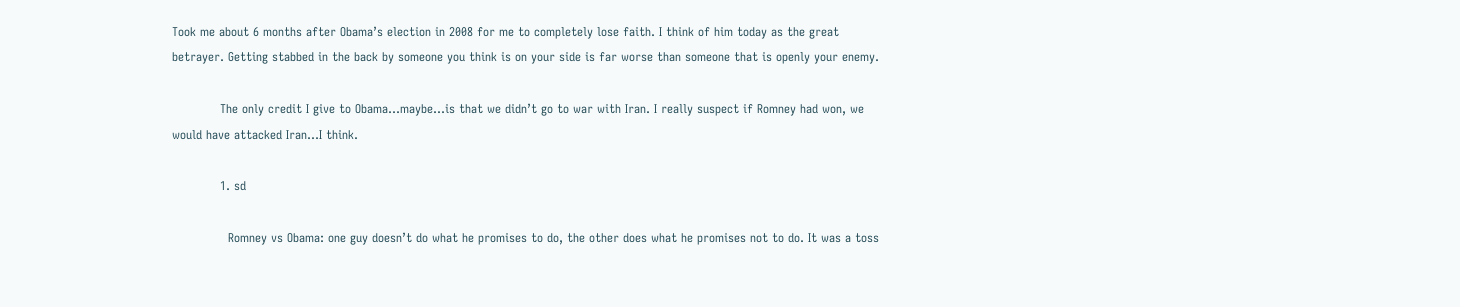Took me about 6 months after Obama’s election in 2008 for me to completely lose faith. I think of him today as the great betrayer. Getting stabbed in the back by someone you think is on your side is far worse than someone that is openly your enemy.

            The only credit I give to Obama…maybe…is that we didn’t go to war with Iran. I really suspect if Romney had won, we would have attacked Iran…I think.

            1. sd

              Romney vs Obama: one guy doesn’t do what he promises to do, the other does what he promises not to do. It was a toss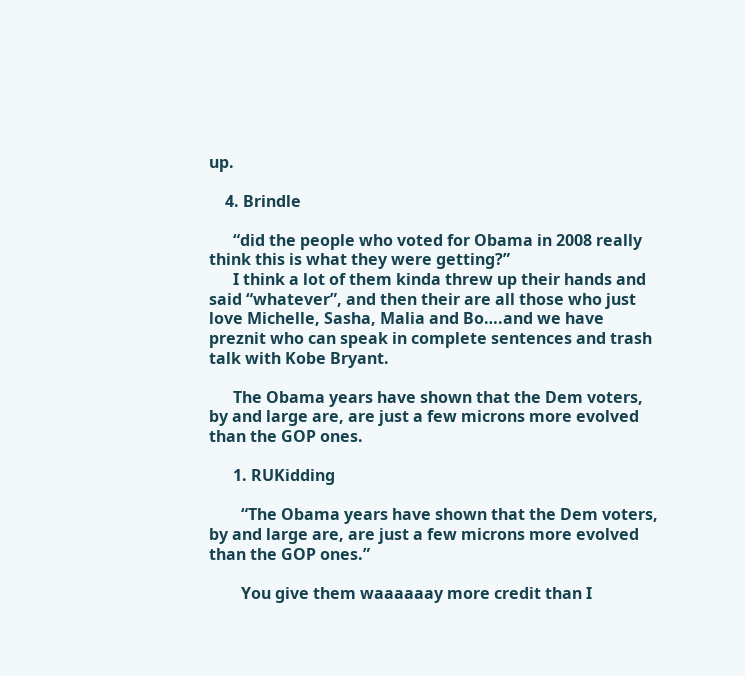up.

    4. Brindle

      “did the people who voted for Obama in 2008 really think this is what they were getting?”
      I think a lot of them kinda threw up their hands and said “whatever”, and then their are all those who just love Michelle, Sasha, Malia and Bo….and we have preznit who can speak in complete sentences and trash talk with Kobe Bryant.

      The Obama years have shown that the Dem voters, by and large are, are just a few microns more evolved than the GOP ones.

      1. RUKidding

        “The Obama years have shown that the Dem voters, by and large are, are just a few microns more evolved than the GOP ones.”

        You give them waaaaaay more credit than I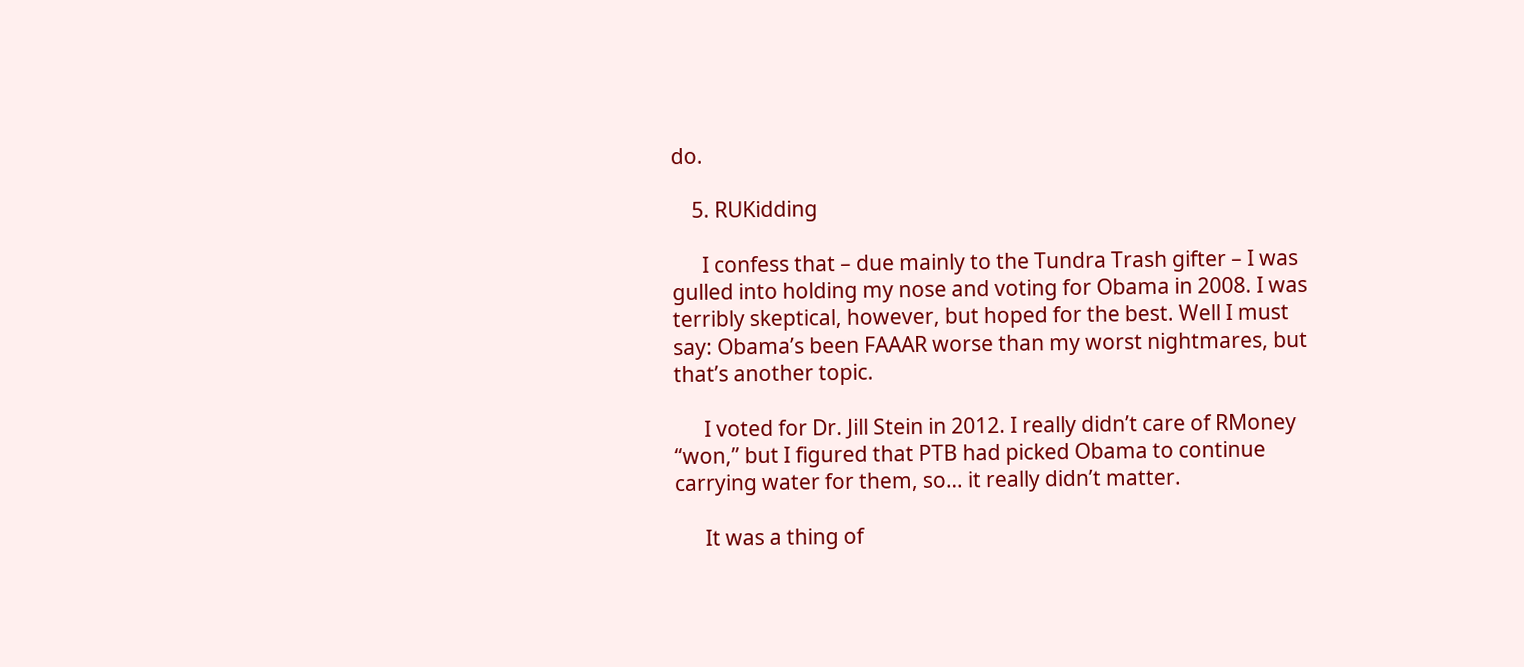do.

    5. RUKidding

      I confess that – due mainly to the Tundra Trash gifter – I was gulled into holding my nose and voting for Obama in 2008. I was terribly skeptical, however, but hoped for the best. Well I must say: Obama’s been FAAAR worse than my worst nightmares, but that’s another topic.

      I voted for Dr. Jill Stein in 2012. I really didn’t care of RMoney “won,” but I figured that PTB had picked Obama to continue carrying water for them, so… it really didn’t matter.

      It was a thing of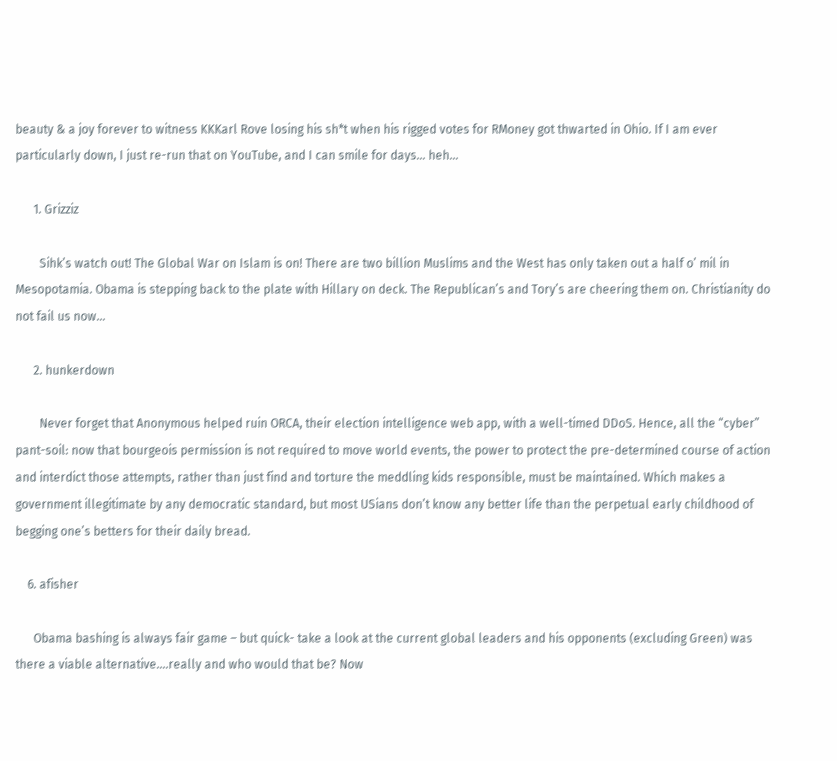beauty & a joy forever to witness KKKarl Rove losing his sh*t when his rigged votes for RMoney got thwarted in Ohio. If I am ever particularly down, I just re-run that on YouTube, and I can smile for days… heh…

      1. Grizziz

        Sihk’s watch out! The Global War on Islam is on! There are two billion Muslims and the West has only taken out a half o’ mil in Mesopotamia. Obama is stepping back to the plate with Hillary on deck. The Republican’s and Tory’s are cheering them on. Christianity do not fail us now…

      2. hunkerdown

        Never forget that Anonymous helped ruin ORCA, their election intelligence web app, with a well-timed DDoS. Hence, all the “cyber” pant-soil: now that bourgeois permission is not required to move world events, the power to protect the pre-determined course of action and interdict those attempts, rather than just find and torture the meddling kids responsible, must be maintained. Which makes a government illegitimate by any democratic standard, but most USians don’t know any better life than the perpetual early childhood of begging one’s betters for their daily bread.

    6. afisher

      Obama bashing is always fair game – but quick- take a look at the current global leaders and his opponents (excluding Green) was there a viable alternative….really and who would that be? Now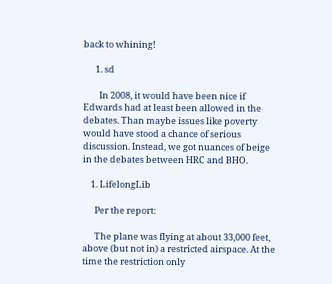back to whining!

      1. sd

        In 2008, it would have been nice if Edwards had at least been allowed in the debates. Than maybe issues like poverty would have stood a chance of serious discussion. Instead, we got nuances of beige in the debates between HRC and BHO.

    1. LifelongLib

      Per the report:

      The plane was flying at about 33,000 feet, above (but not in) a restricted airspace. At the time the restriction only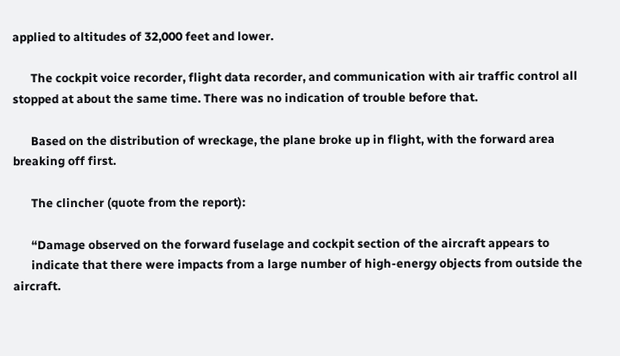applied to altitudes of 32,000 feet and lower.

      The cockpit voice recorder, flight data recorder, and communication with air traffic control all stopped at about the same time. There was no indication of trouble before that.

      Based on the distribution of wreckage, the plane broke up in flight, with the forward area breaking off first.

      The clincher (quote from the report):

      “Damage observed on the forward fuselage and cockpit section of the aircraft appears to
      indicate that there were impacts from a large number of high-energy objects from outside the aircraft.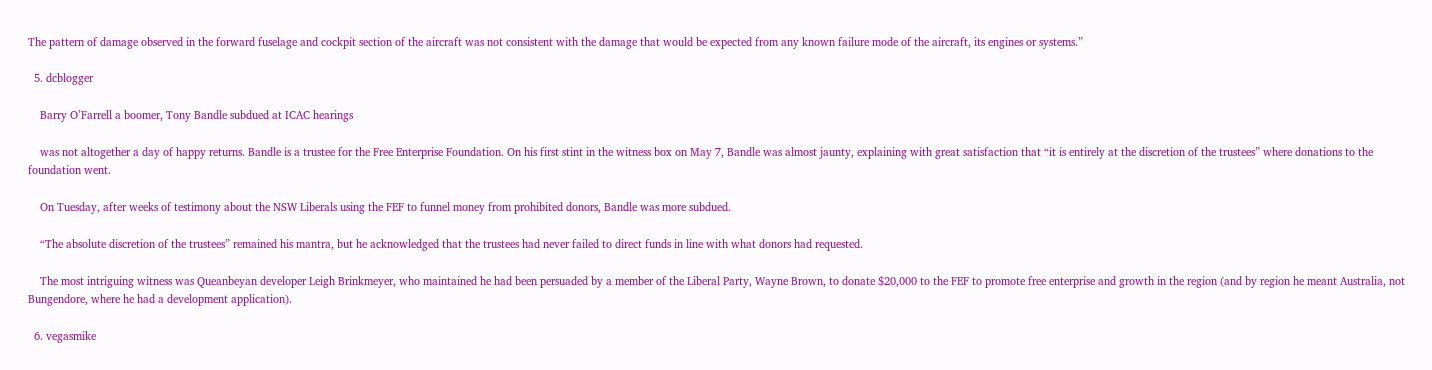The pattern of damage observed in the forward fuselage and cockpit section of the aircraft was not consistent with the damage that would be expected from any known failure mode of the aircraft, its engines or systems.”

  5. dcblogger

    Barry O’Farrell a boomer, Tony Bandle subdued at ICAC hearings

    was not altogether a day of happy returns. Bandle is a trustee for the Free Enterprise Foundation. On his first stint in the witness box on May 7, Bandle was almost jaunty, explaining with great satisfaction that “it is entirely at the discretion of the trustees” where donations to the foundation went.

    On Tuesday, after weeks of testimony about the NSW Liberals using the FEF to funnel money from prohibited donors, Bandle was more subdued.

    “The absolute discretion of the trustees” remained his mantra, but he acknowledged that the trustees had never failed to direct funds in line with what donors had requested.

    The most intriguing witness was Queanbeyan developer Leigh Brinkmeyer, who maintained he had been persuaded by a member of the Liberal Party, Wayne Brown, to donate $20,000 to the FEF to promote free enterprise and growth in the region (and by region he meant Australia, not Bungendore, where he had a development application).

  6. vegasmike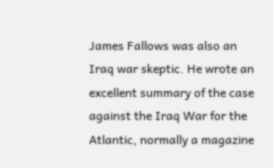James Fallows was also an Iraq war skeptic. He wrote an excellent summary of the case against the Iraq War for the Atlantic, normally a magazine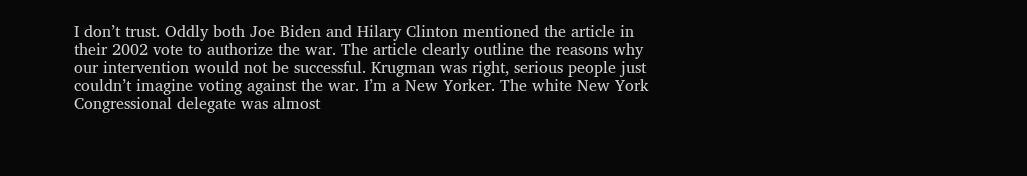I don’t trust. Oddly both Joe Biden and Hilary Clinton mentioned the article in their 2002 vote to authorize the war. The article clearly outline the reasons why our intervention would not be successful. Krugman was right, serious people just couldn’t imagine voting against the war. I’m a New Yorker. The white New York Congressional delegate was almost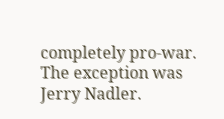completely pro-war. The exception was Jerry Nadler.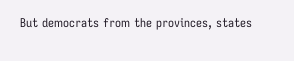But democrats from the provinces, states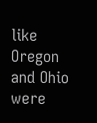like Oregon and Ohio were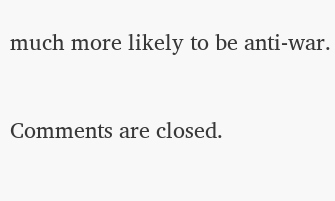much more likely to be anti-war.

Comments are closed.